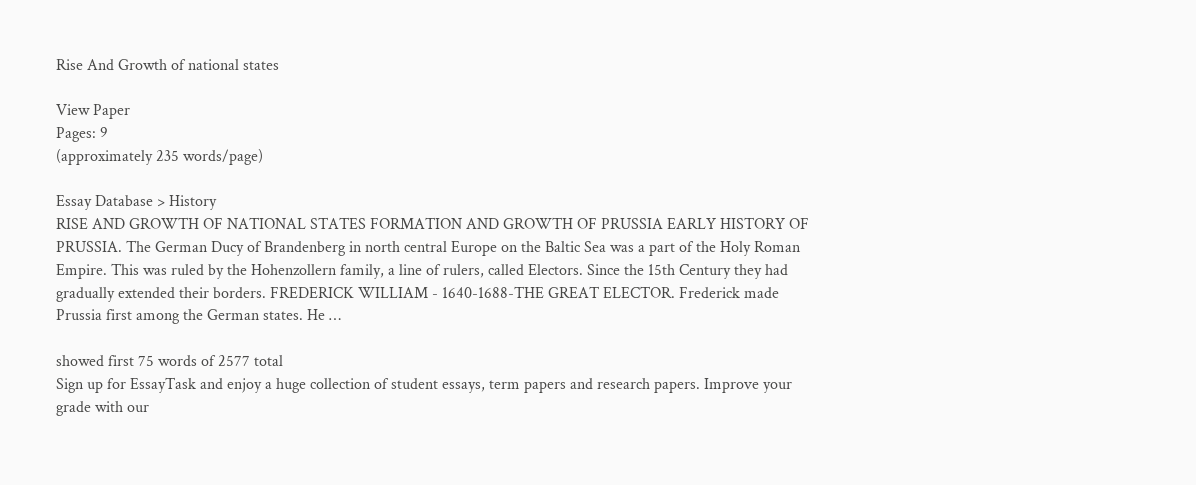Rise And Growth of national states

View Paper
Pages: 9
(approximately 235 words/page)

Essay Database > History
RISE AND GROWTH OF NATIONAL STATES FORMATION AND GROWTH OF PRUSSIA EARLY HISTORY OF PRUSSIA. The German Ducy of Brandenberg in north central Europe on the Baltic Sea was a part of the Holy Roman Empire. This was ruled by the Hohenzollern family, a line of rulers, called Electors. Since the 15th Century they had gradually extended their borders. FREDERICK WILLIAM - 1640-1688-THE GREAT ELECTOR. Frederick made Prussia first among the German states. He …

showed first 75 words of 2577 total
Sign up for EssayTask and enjoy a huge collection of student essays, term papers and research papers. Improve your grade with our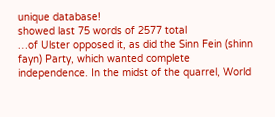unique database!
showed last 75 words of 2577 total
…of Ulster opposed it, as did the Sinn Fein (shinn fayn) Party, which wanted complete independence. In the midst of the quarrel, World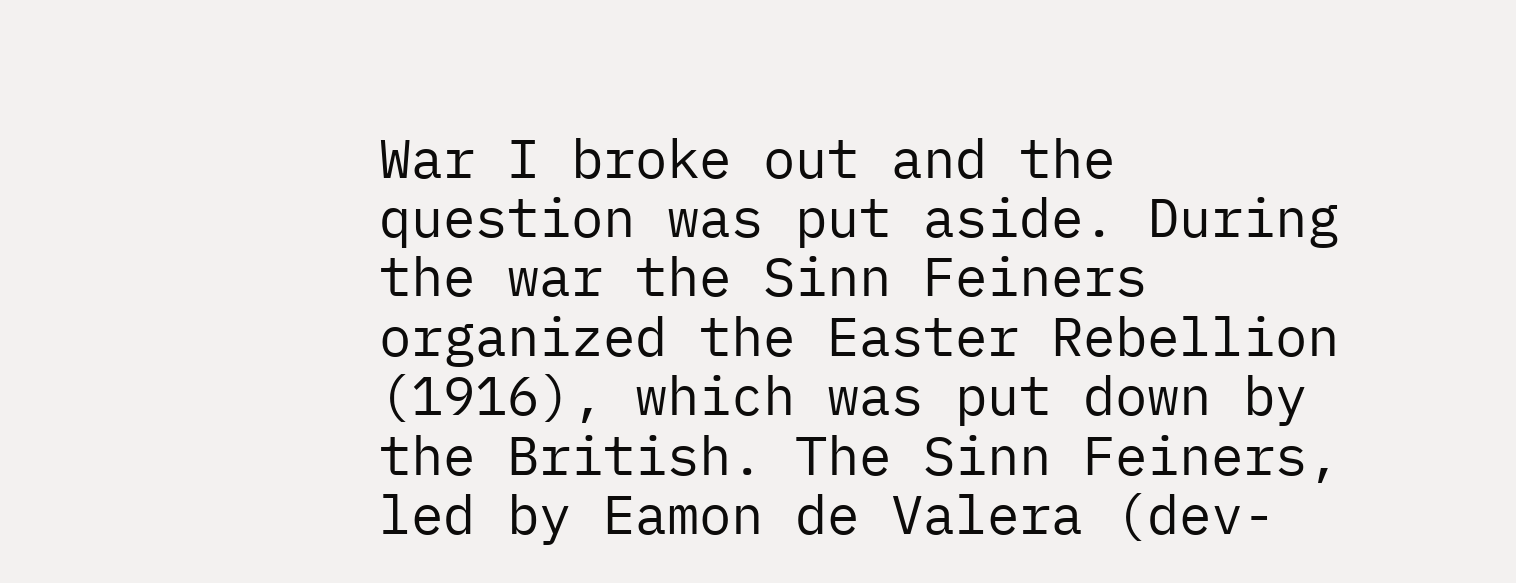War I broke out and the question was put aside. During the war the Sinn Feiners organized the Easter Rebellion (1916), which was put down by the British. The Sinn Feiners, led by Eamon de Valera (dev-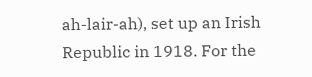ah-lair-ah), set up an Irish Republic in 1918. For the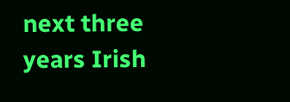next three years Irish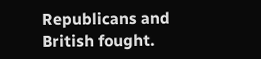Republicans and British fought.